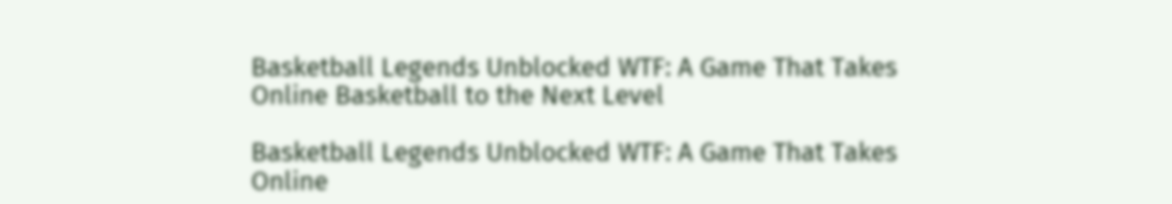Basketball Legends Unblocked WTF: A Game That Takes Online Basketball to the Next Level

Basketball Legends Unblocked WTF: A Game That Takes Online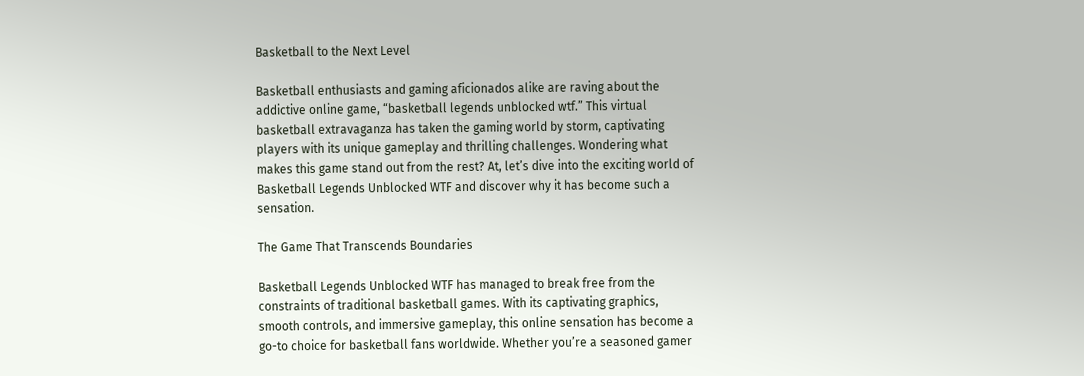Basketball to the Next Level

Basketball enthusiasts and gaming aficionados alike are raving about the addictive online game, “basketball legends unblocked wtf.” This virtual basketball extravaganza has taken the gaming world by storm, captivating players with its unique gameplay and thrilling challenges. Wondering what makes this game stand out from the rest? At, let’s dive into the exciting world of Basketball Legends Unblocked WTF and discover why it has become such a sensation.

The Game That Transcends Boundaries

Basketball Legends Unblocked WTF has managed to break free from the constraints of traditional basketball games. With its captivating graphics, smooth controls, and immersive gameplay, this online sensation has become a go-to choice for basketball fans worldwide. Whether you’re a seasoned gamer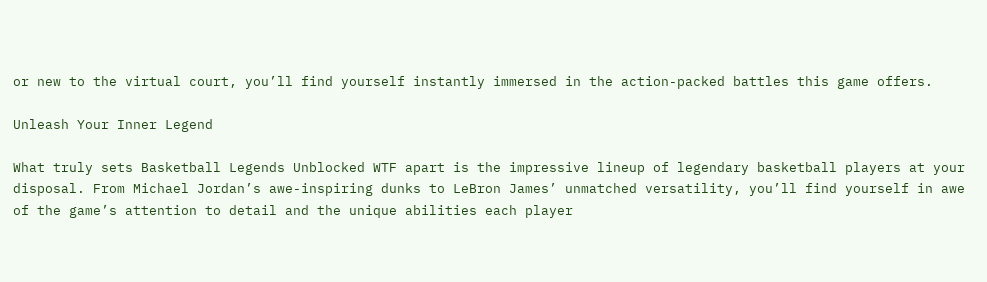or new to the virtual court, you’ll find yourself instantly immersed in the action-packed battles this game offers.

Unleash Your Inner Legend

What truly sets Basketball Legends Unblocked WTF apart is the impressive lineup of legendary basketball players at your disposal. From Michael Jordan’s awe-inspiring dunks to LeBron James’ unmatched versatility, you’ll find yourself in awe of the game’s attention to detail and the unique abilities each player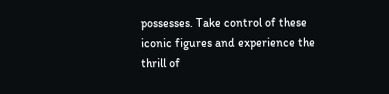possesses. Take control of these iconic figures and experience the thrill of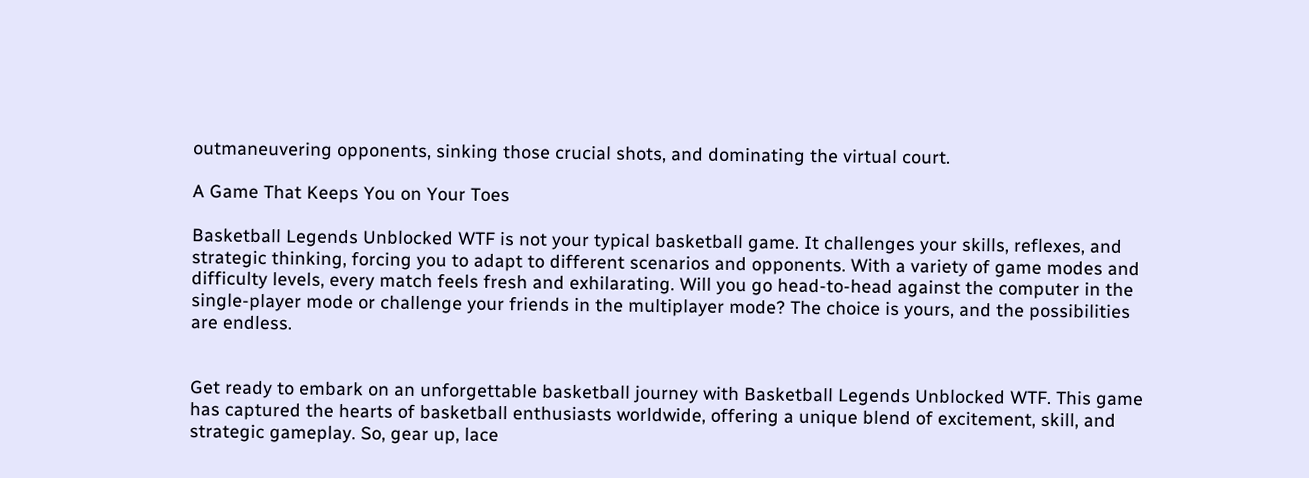outmaneuvering opponents, sinking those crucial shots, and dominating the virtual court.

A Game That Keeps You on Your Toes

Basketball Legends Unblocked WTF is not your typical basketball game. It challenges your skills, reflexes, and strategic thinking, forcing you to adapt to different scenarios and opponents. With a variety of game modes and difficulty levels, every match feels fresh and exhilarating. Will you go head-to-head against the computer in the single-player mode or challenge your friends in the multiplayer mode? The choice is yours, and the possibilities are endless.


Get ready to embark on an unforgettable basketball journey with Basketball Legends Unblocked WTF. This game has captured the hearts of basketball enthusiasts worldwide, offering a unique blend of excitement, skill, and strategic gameplay. So, gear up, lace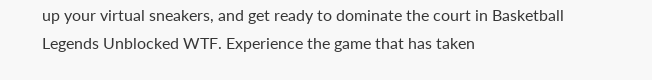up your virtual sneakers, and get ready to dominate the court in Basketball Legends Unblocked WTF. Experience the game that has taken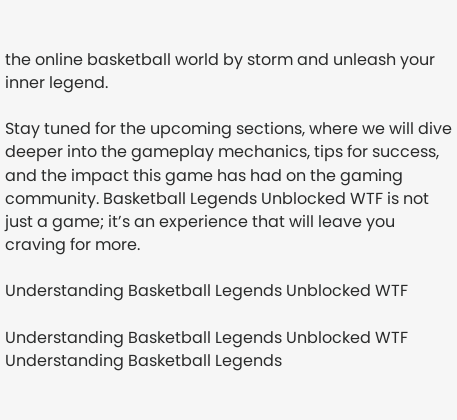the online basketball world by storm and unleash your inner legend.

Stay tuned for the upcoming sections, where we will dive deeper into the gameplay mechanics, tips for success, and the impact this game has had on the gaming community. Basketball Legends Unblocked WTF is not just a game; it’s an experience that will leave you craving for more.

Understanding Basketball Legends Unblocked WTF

Understanding Basketball Legends Unblocked WTF
Understanding Basketball Legends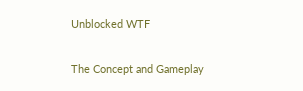Unblocked WTF

The Concept and Gameplay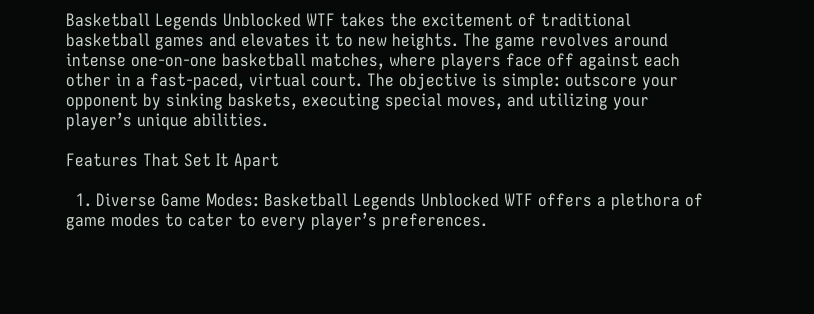Basketball Legends Unblocked WTF takes the excitement of traditional basketball games and elevates it to new heights. The game revolves around intense one-on-one basketball matches, where players face off against each other in a fast-paced, virtual court. The objective is simple: outscore your opponent by sinking baskets, executing special moves, and utilizing your player’s unique abilities.

Features That Set It Apart

  1. Diverse Game Modes: Basketball Legends Unblocked WTF offers a plethora of game modes to cater to every player’s preferences.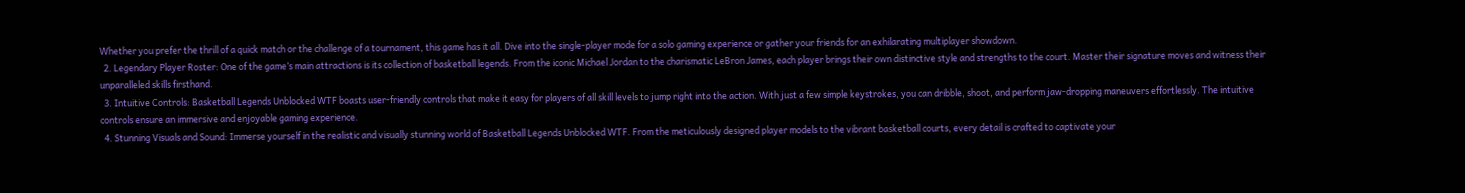Whether you prefer the thrill of a quick match or the challenge of a tournament, this game has it all. Dive into the single-player mode for a solo gaming experience or gather your friends for an exhilarating multiplayer showdown.
  2. Legendary Player Roster: One of the game’s main attractions is its collection of basketball legends. From the iconic Michael Jordan to the charismatic LeBron James, each player brings their own distinctive style and strengths to the court. Master their signature moves and witness their unparalleled skills firsthand.
  3. Intuitive Controls: Basketball Legends Unblocked WTF boasts user-friendly controls that make it easy for players of all skill levels to jump right into the action. With just a few simple keystrokes, you can dribble, shoot, and perform jaw-dropping maneuvers effortlessly. The intuitive controls ensure an immersive and enjoyable gaming experience.
  4. Stunning Visuals and Sound: Immerse yourself in the realistic and visually stunning world of Basketball Legends Unblocked WTF. From the meticulously designed player models to the vibrant basketball courts, every detail is crafted to captivate your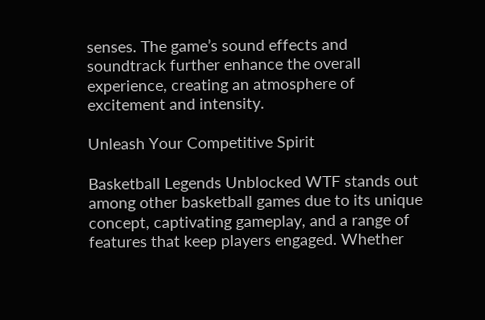senses. The game’s sound effects and soundtrack further enhance the overall experience, creating an atmosphere of excitement and intensity.

Unleash Your Competitive Spirit

Basketball Legends Unblocked WTF stands out among other basketball games due to its unique concept, captivating gameplay, and a range of features that keep players engaged. Whether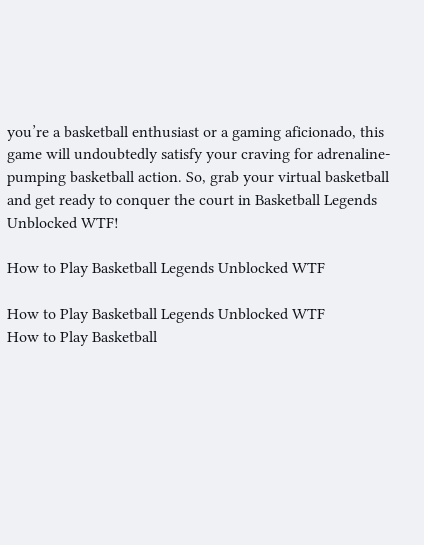you’re a basketball enthusiast or a gaming aficionado, this game will undoubtedly satisfy your craving for adrenaline-pumping basketball action. So, grab your virtual basketball and get ready to conquer the court in Basketball Legends Unblocked WTF!

How to Play Basketball Legends Unblocked WTF

How to Play Basketball Legends Unblocked WTF
How to Play Basketball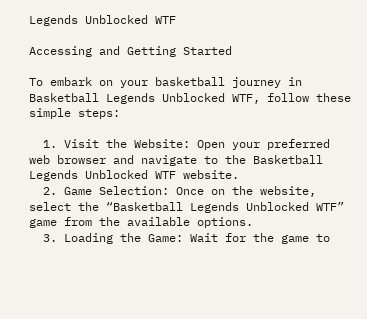Legends Unblocked WTF

Accessing and Getting Started

To embark on your basketball journey in Basketball Legends Unblocked WTF, follow these simple steps:

  1. Visit the Website: Open your preferred web browser and navigate to the Basketball Legends Unblocked WTF website.
  2. Game Selection: Once on the website, select the “Basketball Legends Unblocked WTF” game from the available options.
  3. Loading the Game: Wait for the game to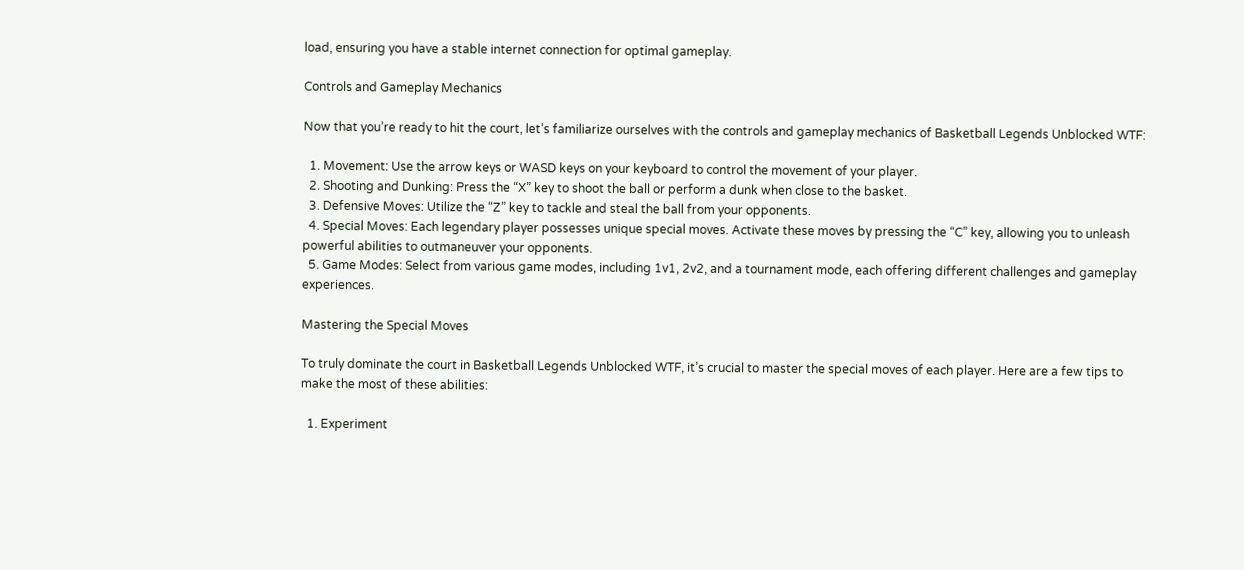load, ensuring you have a stable internet connection for optimal gameplay.

Controls and Gameplay Mechanics

Now that you’re ready to hit the court, let’s familiarize ourselves with the controls and gameplay mechanics of Basketball Legends Unblocked WTF:

  1. Movement: Use the arrow keys or WASD keys on your keyboard to control the movement of your player.
  2. Shooting and Dunking: Press the “X” key to shoot the ball or perform a dunk when close to the basket.
  3. Defensive Moves: Utilize the “Z” key to tackle and steal the ball from your opponents.
  4. Special Moves: Each legendary player possesses unique special moves. Activate these moves by pressing the “C” key, allowing you to unleash powerful abilities to outmaneuver your opponents.
  5. Game Modes: Select from various game modes, including 1v1, 2v2, and a tournament mode, each offering different challenges and gameplay experiences.

Mastering the Special Moves

To truly dominate the court in Basketball Legends Unblocked WTF, it’s crucial to master the special moves of each player. Here are a few tips to make the most of these abilities:

  1. Experiment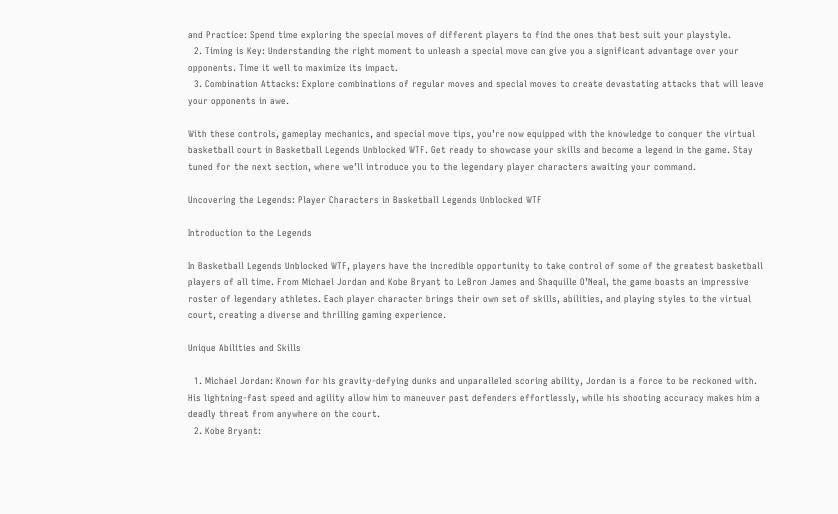and Practice: Spend time exploring the special moves of different players to find the ones that best suit your playstyle.
  2. Timing is Key: Understanding the right moment to unleash a special move can give you a significant advantage over your opponents. Time it well to maximize its impact.
  3. Combination Attacks: Explore combinations of regular moves and special moves to create devastating attacks that will leave your opponents in awe.

With these controls, gameplay mechanics, and special move tips, you’re now equipped with the knowledge to conquer the virtual basketball court in Basketball Legends Unblocked WTF. Get ready to showcase your skills and become a legend in the game. Stay tuned for the next section, where we’ll introduce you to the legendary player characters awaiting your command.

Uncovering the Legends: Player Characters in Basketball Legends Unblocked WTF

Introduction to the Legends

In Basketball Legends Unblocked WTF, players have the incredible opportunity to take control of some of the greatest basketball players of all time. From Michael Jordan and Kobe Bryant to LeBron James and Shaquille O’Neal, the game boasts an impressive roster of legendary athletes. Each player character brings their own set of skills, abilities, and playing styles to the virtual court, creating a diverse and thrilling gaming experience.

Unique Abilities and Skills

  1. Michael Jordan: Known for his gravity-defying dunks and unparalleled scoring ability, Jordan is a force to be reckoned with. His lightning-fast speed and agility allow him to maneuver past defenders effortlessly, while his shooting accuracy makes him a deadly threat from anywhere on the court.
  2. Kobe Bryant: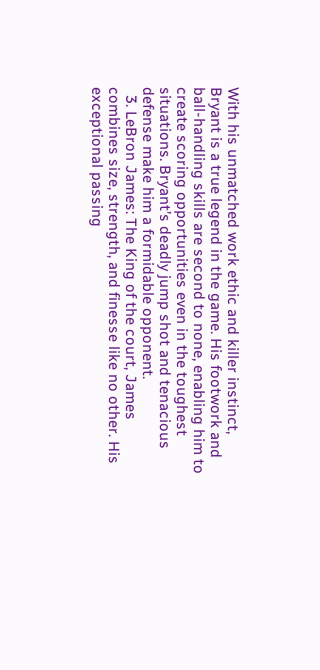With his unmatched work ethic and killer instinct, Bryant is a true legend in the game. His footwork and ball-handling skills are second to none, enabling him to create scoring opportunities even in the toughest situations. Bryant’s deadly jump shot and tenacious defense make him a formidable opponent.
  3. LeBron James: The King of the court, James combines size, strength, and finesse like no other. His exceptional passing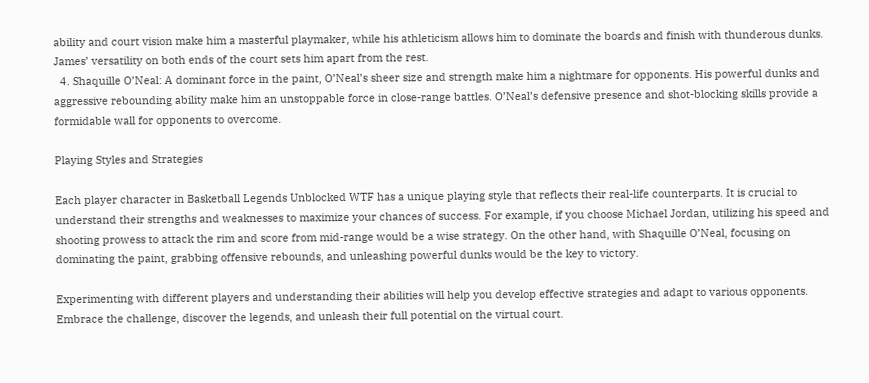ability and court vision make him a masterful playmaker, while his athleticism allows him to dominate the boards and finish with thunderous dunks. James’ versatility on both ends of the court sets him apart from the rest.
  4. Shaquille O’Neal: A dominant force in the paint, O’Neal’s sheer size and strength make him a nightmare for opponents. His powerful dunks and aggressive rebounding ability make him an unstoppable force in close-range battles. O’Neal’s defensive presence and shot-blocking skills provide a formidable wall for opponents to overcome.

Playing Styles and Strategies

Each player character in Basketball Legends Unblocked WTF has a unique playing style that reflects their real-life counterparts. It is crucial to understand their strengths and weaknesses to maximize your chances of success. For example, if you choose Michael Jordan, utilizing his speed and shooting prowess to attack the rim and score from mid-range would be a wise strategy. On the other hand, with Shaquille O’Neal, focusing on dominating the paint, grabbing offensive rebounds, and unleashing powerful dunks would be the key to victory.

Experimenting with different players and understanding their abilities will help you develop effective strategies and adapt to various opponents. Embrace the challenge, discover the legends, and unleash their full potential on the virtual court.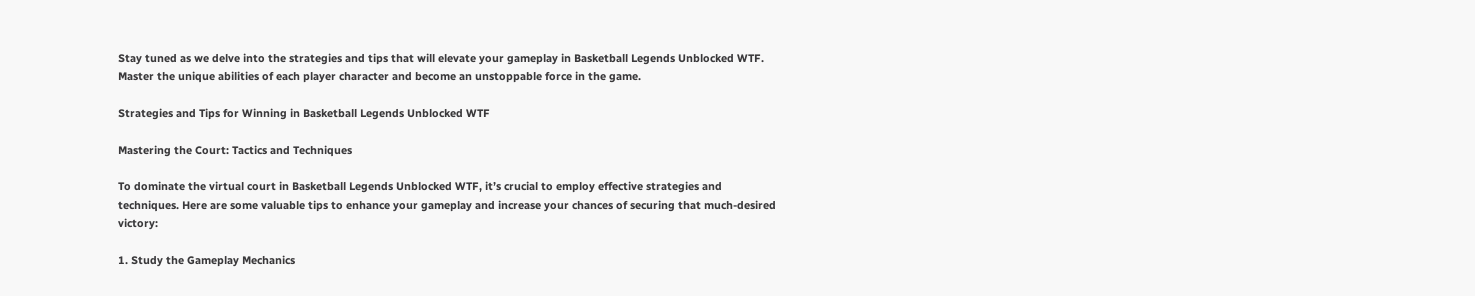Stay tuned as we delve into the strategies and tips that will elevate your gameplay in Basketball Legends Unblocked WTF. Master the unique abilities of each player character and become an unstoppable force in the game.

Strategies and Tips for Winning in Basketball Legends Unblocked WTF

Mastering the Court: Tactics and Techniques

To dominate the virtual court in Basketball Legends Unblocked WTF, it’s crucial to employ effective strategies and techniques. Here are some valuable tips to enhance your gameplay and increase your chances of securing that much-desired victory:

1. Study the Gameplay Mechanics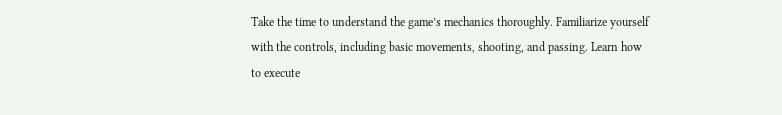Take the time to understand the game’s mechanics thoroughly. Familiarize yourself with the controls, including basic movements, shooting, and passing. Learn how to execute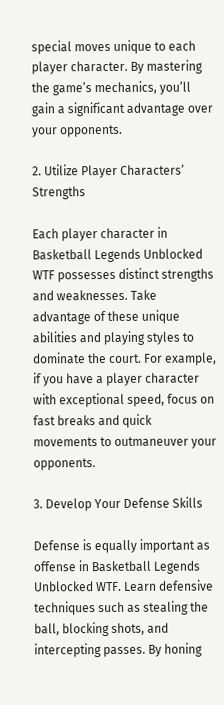special moves unique to each player character. By mastering the game’s mechanics, you’ll gain a significant advantage over your opponents.

2. Utilize Player Characters’ Strengths

Each player character in Basketball Legends Unblocked WTF possesses distinct strengths and weaknesses. Take advantage of these unique abilities and playing styles to dominate the court. For example, if you have a player character with exceptional speed, focus on fast breaks and quick movements to outmaneuver your opponents.

3. Develop Your Defense Skills

Defense is equally important as offense in Basketball Legends Unblocked WTF. Learn defensive techniques such as stealing the ball, blocking shots, and intercepting passes. By honing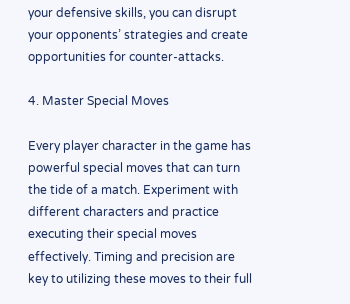your defensive skills, you can disrupt your opponents’ strategies and create opportunities for counter-attacks.

4. Master Special Moves

Every player character in the game has powerful special moves that can turn the tide of a match. Experiment with different characters and practice executing their special moves effectively. Timing and precision are key to utilizing these moves to their full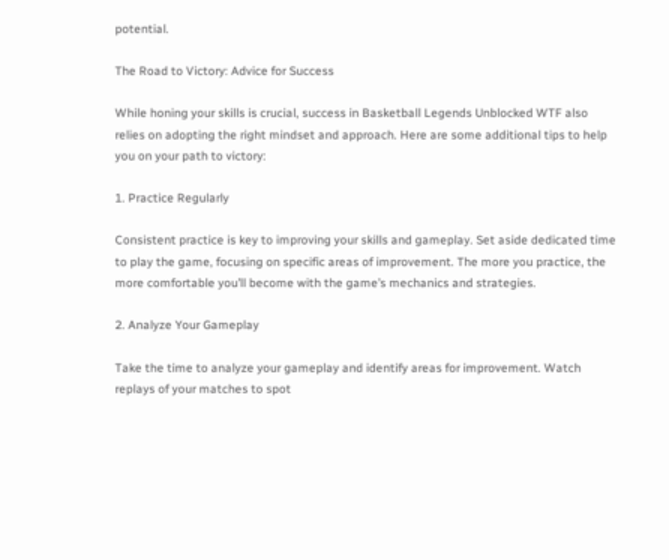potential.

The Road to Victory: Advice for Success

While honing your skills is crucial, success in Basketball Legends Unblocked WTF also relies on adopting the right mindset and approach. Here are some additional tips to help you on your path to victory:

1. Practice Regularly

Consistent practice is key to improving your skills and gameplay. Set aside dedicated time to play the game, focusing on specific areas of improvement. The more you practice, the more comfortable you’ll become with the game’s mechanics and strategies.

2. Analyze Your Gameplay

Take the time to analyze your gameplay and identify areas for improvement. Watch replays of your matches to spot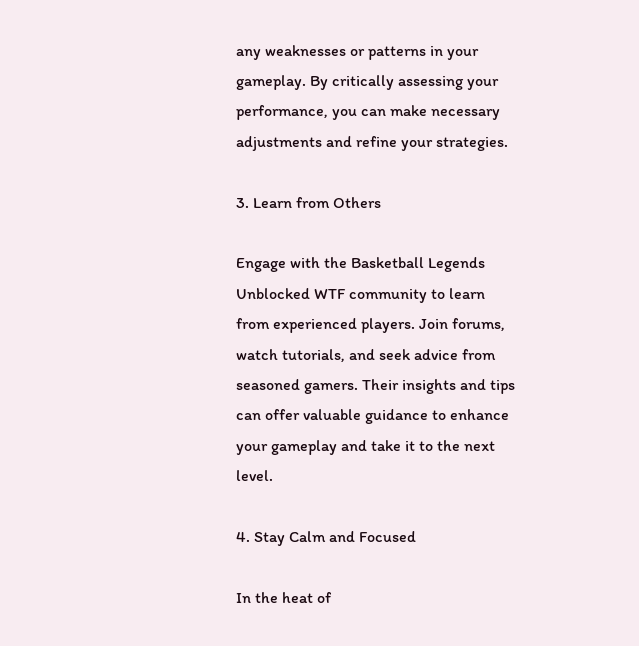any weaknesses or patterns in your gameplay. By critically assessing your performance, you can make necessary adjustments and refine your strategies.

3. Learn from Others

Engage with the Basketball Legends Unblocked WTF community to learn from experienced players. Join forums, watch tutorials, and seek advice from seasoned gamers. Their insights and tips can offer valuable guidance to enhance your gameplay and take it to the next level.

4. Stay Calm and Focused

In the heat of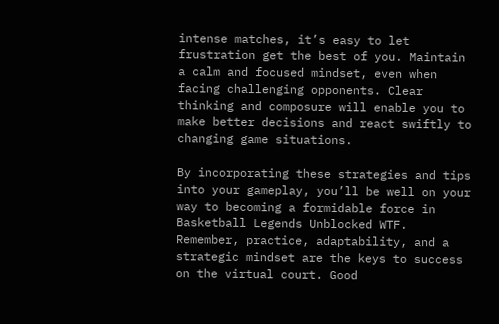intense matches, it’s easy to let frustration get the best of you. Maintain a calm and focused mindset, even when facing challenging opponents. Clear thinking and composure will enable you to make better decisions and react swiftly to changing game situations.

By incorporating these strategies and tips into your gameplay, you’ll be well on your way to becoming a formidable force in Basketball Legends Unblocked WTF. Remember, practice, adaptability, and a strategic mindset are the keys to success on the virtual court. Good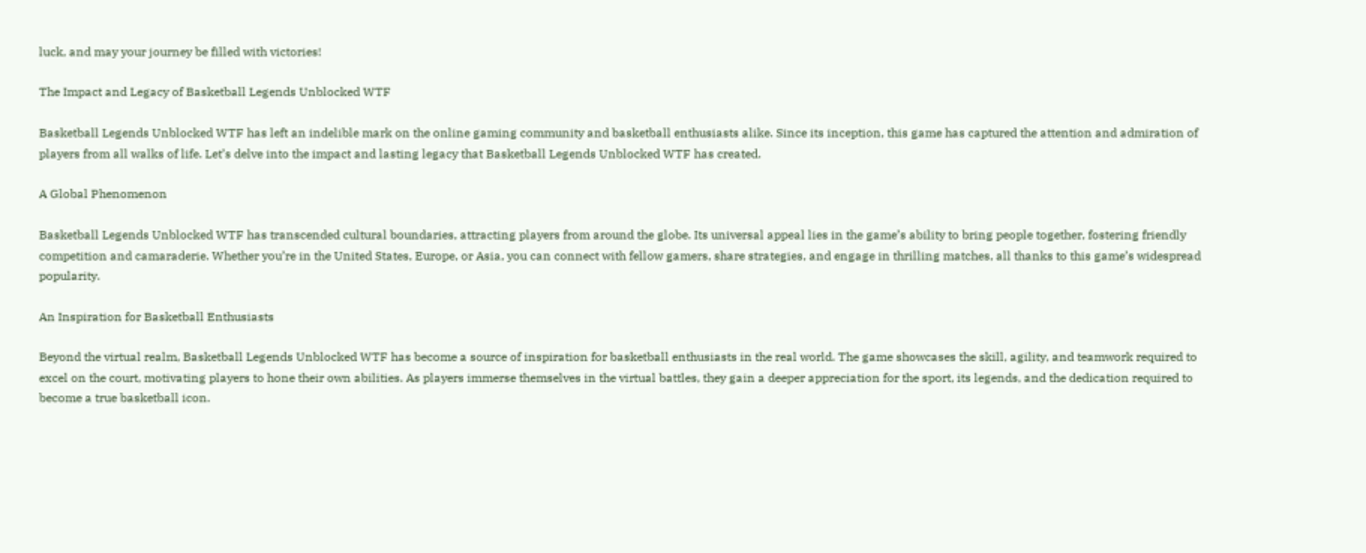luck, and may your journey be filled with victories!

The Impact and Legacy of Basketball Legends Unblocked WTF

Basketball Legends Unblocked WTF has left an indelible mark on the online gaming community and basketball enthusiasts alike. Since its inception, this game has captured the attention and admiration of players from all walks of life. Let’s delve into the impact and lasting legacy that Basketball Legends Unblocked WTF has created.

A Global Phenomenon

Basketball Legends Unblocked WTF has transcended cultural boundaries, attracting players from around the globe. Its universal appeal lies in the game’s ability to bring people together, fostering friendly competition and camaraderie. Whether you’re in the United States, Europe, or Asia, you can connect with fellow gamers, share strategies, and engage in thrilling matches, all thanks to this game’s widespread popularity.

An Inspiration for Basketball Enthusiasts

Beyond the virtual realm, Basketball Legends Unblocked WTF has become a source of inspiration for basketball enthusiasts in the real world. The game showcases the skill, agility, and teamwork required to excel on the court, motivating players to hone their own abilities. As players immerse themselves in the virtual battles, they gain a deeper appreciation for the sport, its legends, and the dedication required to become a true basketball icon.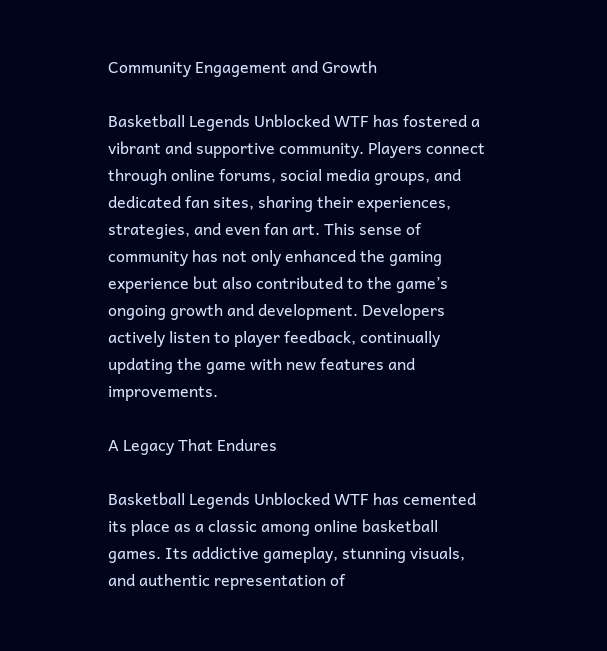Community Engagement and Growth

Basketball Legends Unblocked WTF has fostered a vibrant and supportive community. Players connect through online forums, social media groups, and dedicated fan sites, sharing their experiences, strategies, and even fan art. This sense of community has not only enhanced the gaming experience but also contributed to the game’s ongoing growth and development. Developers actively listen to player feedback, continually updating the game with new features and improvements.

A Legacy That Endures

Basketball Legends Unblocked WTF has cemented its place as a classic among online basketball games. Its addictive gameplay, stunning visuals, and authentic representation of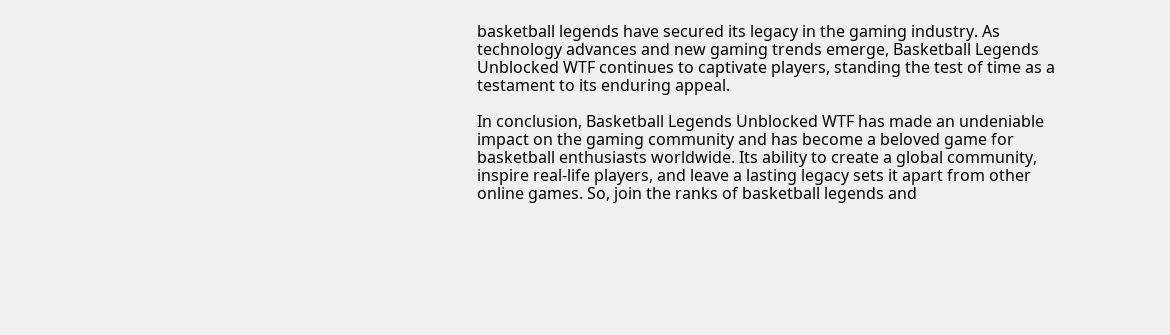basketball legends have secured its legacy in the gaming industry. As technology advances and new gaming trends emerge, Basketball Legends Unblocked WTF continues to captivate players, standing the test of time as a testament to its enduring appeal.

In conclusion, Basketball Legends Unblocked WTF has made an undeniable impact on the gaming community and has become a beloved game for basketball enthusiasts worldwide. Its ability to create a global community, inspire real-life players, and leave a lasting legacy sets it apart from other online games. So, join the ranks of basketball legends and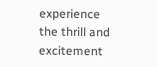experience the thrill and excitement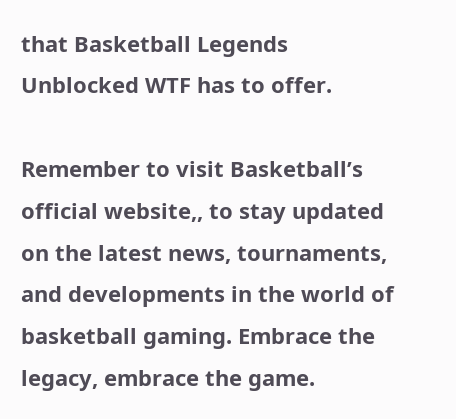that Basketball Legends Unblocked WTF has to offer.

Remember to visit Basketball’s official website,, to stay updated on the latest news, tournaments, and developments in the world of basketball gaming. Embrace the legacy, embrace the game.